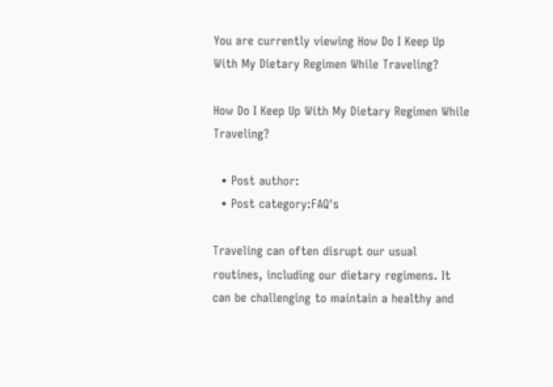You are currently viewing How Do I Keep Up With My Dietary Regimen While Traveling?

How Do I Keep Up With My Dietary Regimen While Traveling?

  • Post author:
  • Post category:FAQ's

Traveling can often disrupt our usual routines, including our dietary regimens. It can be challenging to maintain a healthy and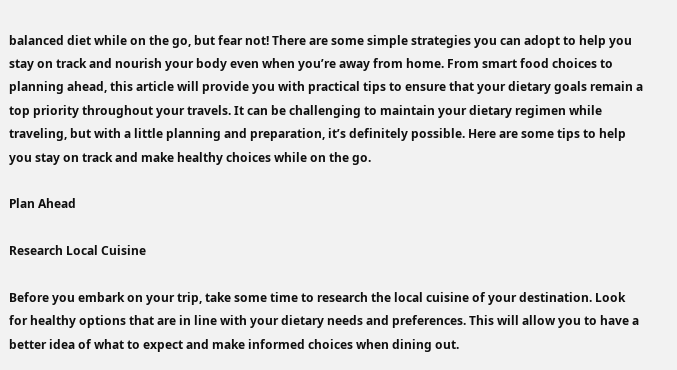balanced diet while on the go, but fear not! There are some simple strategies you can adopt to help you stay on track and nourish your body even when you’re away from home. From smart food choices to planning ahead, this article will provide you with practical tips to ensure that your dietary goals remain a top priority throughout your travels. It can be challenging to maintain your dietary regimen while traveling, but with a little planning and preparation, it’s definitely possible. Here are some tips to help you stay on track and make healthy choices while on the go.

Plan Ahead

Research Local Cuisine

Before you embark on your trip, take some time to research the local cuisine of your destination. Look for healthy options that are in line with your dietary needs and preferences. This will allow you to have a better idea of what to expect and make informed choices when dining out.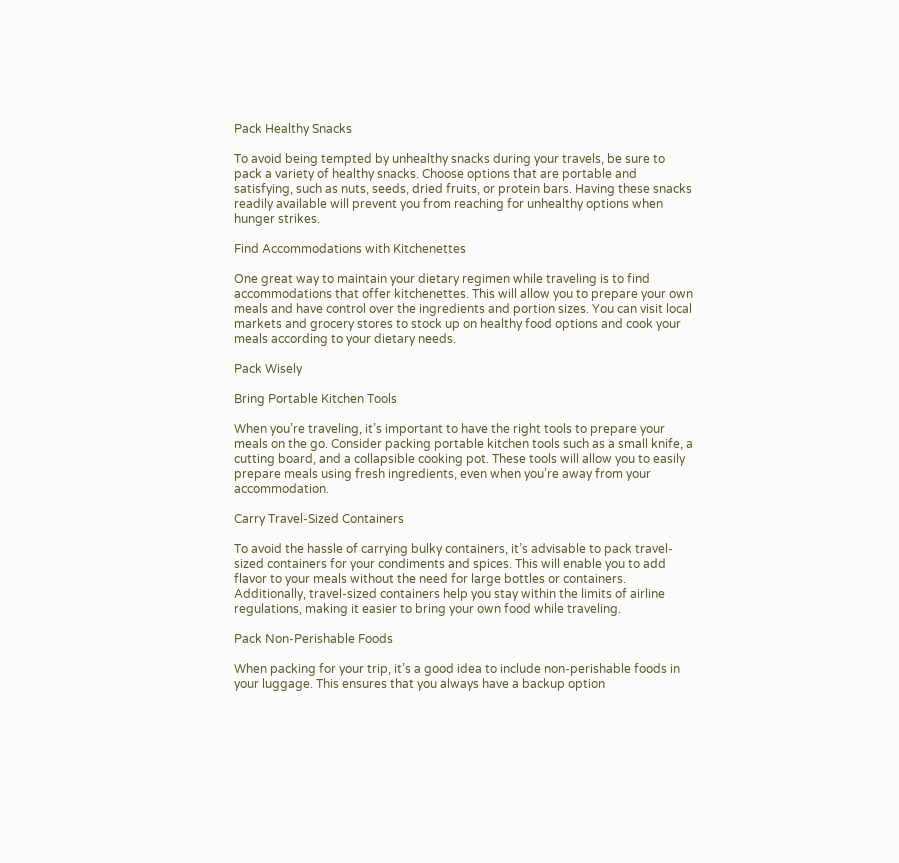Pack Healthy Snacks

To avoid being tempted by unhealthy snacks during your travels, be sure to pack a variety of healthy snacks. Choose options that are portable and satisfying, such as nuts, seeds, dried fruits, or protein bars. Having these snacks readily available will prevent you from reaching for unhealthy options when hunger strikes.

Find Accommodations with Kitchenettes

One great way to maintain your dietary regimen while traveling is to find accommodations that offer kitchenettes. This will allow you to prepare your own meals and have control over the ingredients and portion sizes. You can visit local markets and grocery stores to stock up on healthy food options and cook your meals according to your dietary needs.

Pack Wisely

Bring Portable Kitchen Tools

When you’re traveling, it’s important to have the right tools to prepare your meals on the go. Consider packing portable kitchen tools such as a small knife, a cutting board, and a collapsible cooking pot. These tools will allow you to easily prepare meals using fresh ingredients, even when you’re away from your accommodation.

Carry Travel-Sized Containers

To avoid the hassle of carrying bulky containers, it’s advisable to pack travel-sized containers for your condiments and spices. This will enable you to add flavor to your meals without the need for large bottles or containers. Additionally, travel-sized containers help you stay within the limits of airline regulations, making it easier to bring your own food while traveling.

Pack Non-Perishable Foods

When packing for your trip, it’s a good idea to include non-perishable foods in your luggage. This ensures that you always have a backup option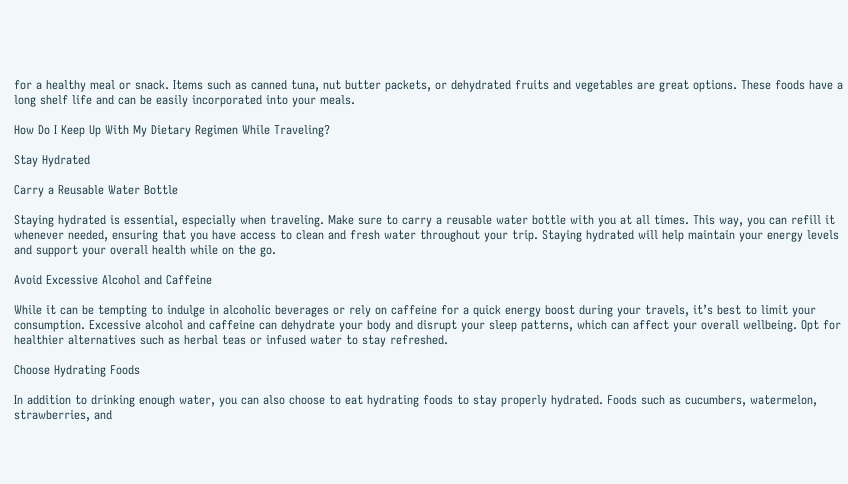for a healthy meal or snack. Items such as canned tuna, nut butter packets, or dehydrated fruits and vegetables are great options. These foods have a long shelf life and can be easily incorporated into your meals.

How Do I Keep Up With My Dietary Regimen While Traveling?

Stay Hydrated

Carry a Reusable Water Bottle

Staying hydrated is essential, especially when traveling. Make sure to carry a reusable water bottle with you at all times. This way, you can refill it whenever needed, ensuring that you have access to clean and fresh water throughout your trip. Staying hydrated will help maintain your energy levels and support your overall health while on the go.

Avoid Excessive Alcohol and Caffeine

While it can be tempting to indulge in alcoholic beverages or rely on caffeine for a quick energy boost during your travels, it’s best to limit your consumption. Excessive alcohol and caffeine can dehydrate your body and disrupt your sleep patterns, which can affect your overall wellbeing. Opt for healthier alternatives such as herbal teas or infused water to stay refreshed.

Choose Hydrating Foods

In addition to drinking enough water, you can also choose to eat hydrating foods to stay properly hydrated. Foods such as cucumbers, watermelon, strawberries, and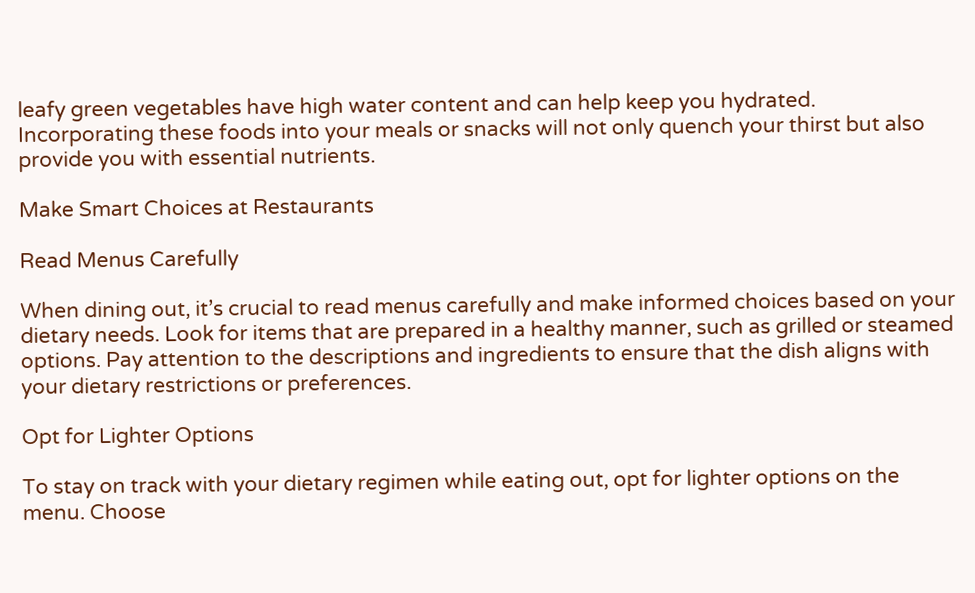leafy green vegetables have high water content and can help keep you hydrated. Incorporating these foods into your meals or snacks will not only quench your thirst but also provide you with essential nutrients.

Make Smart Choices at Restaurants

Read Menus Carefully

When dining out, it’s crucial to read menus carefully and make informed choices based on your dietary needs. Look for items that are prepared in a healthy manner, such as grilled or steamed options. Pay attention to the descriptions and ingredients to ensure that the dish aligns with your dietary restrictions or preferences.

Opt for Lighter Options

To stay on track with your dietary regimen while eating out, opt for lighter options on the menu. Choose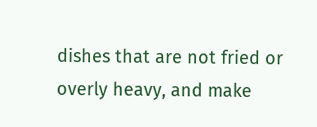dishes that are not fried or overly heavy, and make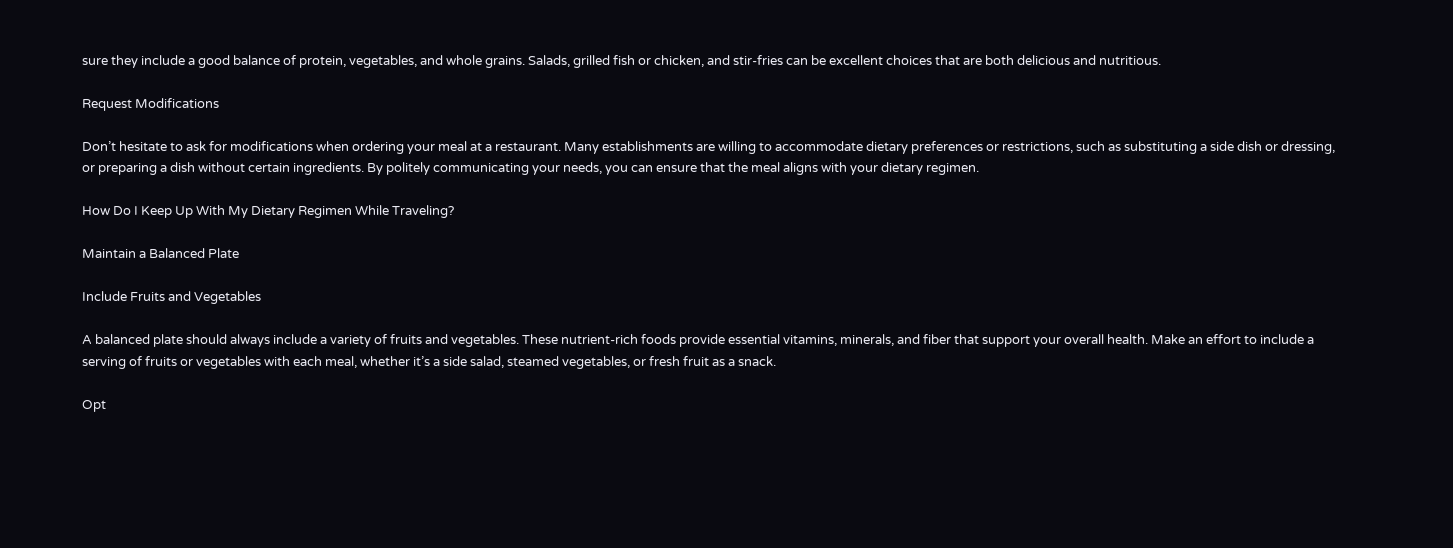sure they include a good balance of protein, vegetables, and whole grains. Salads, grilled fish or chicken, and stir-fries can be excellent choices that are both delicious and nutritious.

Request Modifications

Don’t hesitate to ask for modifications when ordering your meal at a restaurant. Many establishments are willing to accommodate dietary preferences or restrictions, such as substituting a side dish or dressing, or preparing a dish without certain ingredients. By politely communicating your needs, you can ensure that the meal aligns with your dietary regimen.

How Do I Keep Up With My Dietary Regimen While Traveling?

Maintain a Balanced Plate

Include Fruits and Vegetables

A balanced plate should always include a variety of fruits and vegetables. These nutrient-rich foods provide essential vitamins, minerals, and fiber that support your overall health. Make an effort to include a serving of fruits or vegetables with each meal, whether it’s a side salad, steamed vegetables, or fresh fruit as a snack.

Opt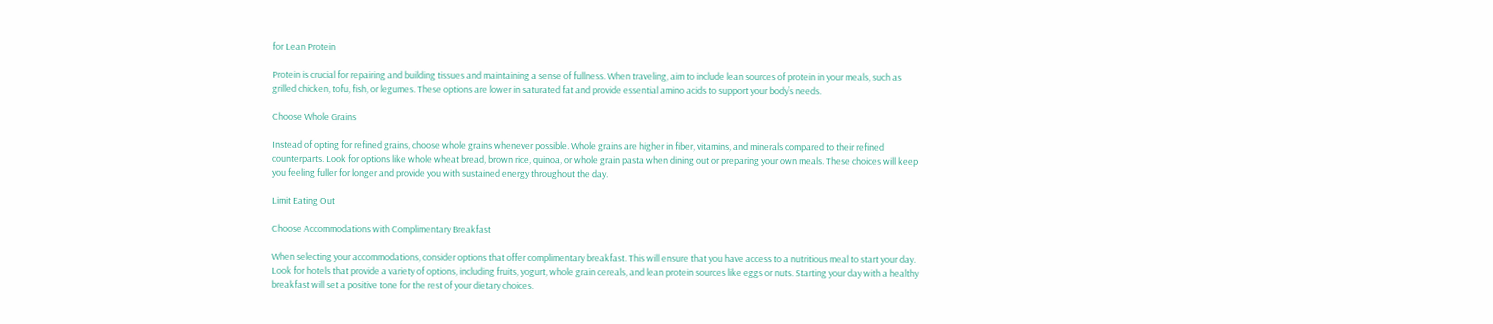for Lean Protein

Protein is crucial for repairing and building tissues and maintaining a sense of fullness. When traveling, aim to include lean sources of protein in your meals, such as grilled chicken, tofu, fish, or legumes. These options are lower in saturated fat and provide essential amino acids to support your body’s needs.

Choose Whole Grains

Instead of opting for refined grains, choose whole grains whenever possible. Whole grains are higher in fiber, vitamins, and minerals compared to their refined counterparts. Look for options like whole wheat bread, brown rice, quinoa, or whole grain pasta when dining out or preparing your own meals. These choices will keep you feeling fuller for longer and provide you with sustained energy throughout the day.

Limit Eating Out

Choose Accommodations with Complimentary Breakfast

When selecting your accommodations, consider options that offer complimentary breakfast. This will ensure that you have access to a nutritious meal to start your day. Look for hotels that provide a variety of options, including fruits, yogurt, whole grain cereals, and lean protein sources like eggs or nuts. Starting your day with a healthy breakfast will set a positive tone for the rest of your dietary choices.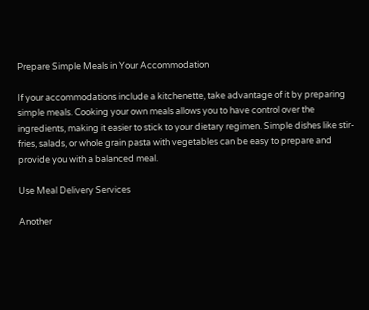Prepare Simple Meals in Your Accommodation

If your accommodations include a kitchenette, take advantage of it by preparing simple meals. Cooking your own meals allows you to have control over the ingredients, making it easier to stick to your dietary regimen. Simple dishes like stir-fries, salads, or whole grain pasta with vegetables can be easy to prepare and provide you with a balanced meal.

Use Meal Delivery Services

Another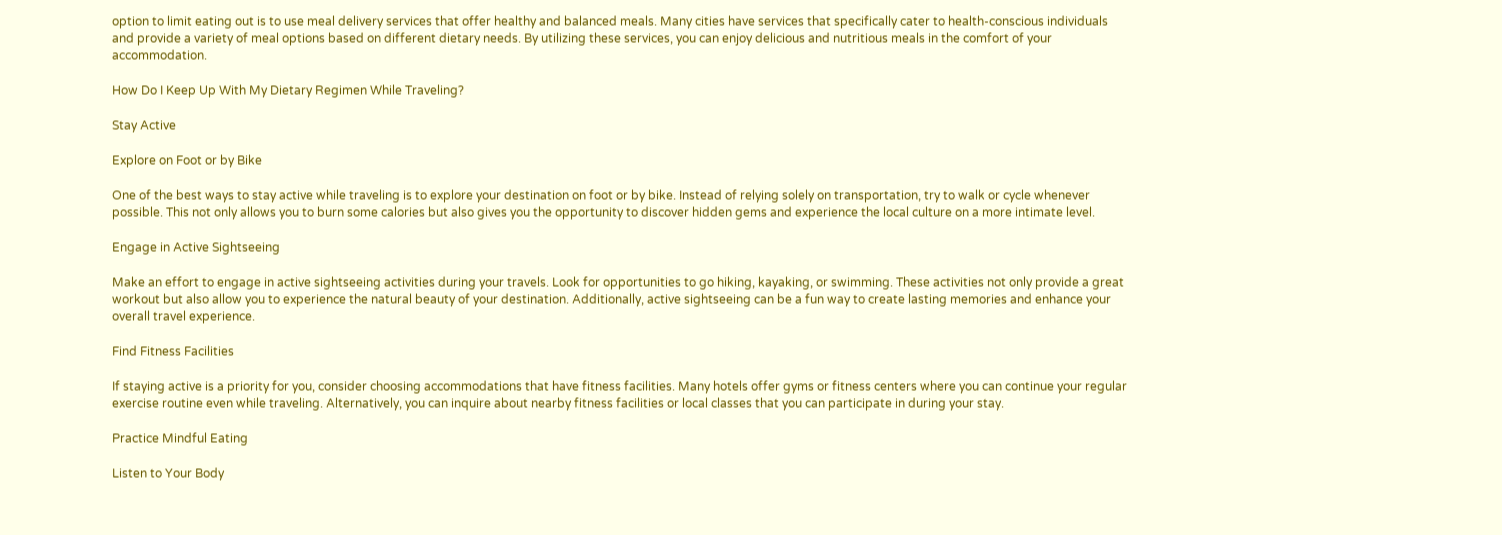option to limit eating out is to use meal delivery services that offer healthy and balanced meals. Many cities have services that specifically cater to health-conscious individuals and provide a variety of meal options based on different dietary needs. By utilizing these services, you can enjoy delicious and nutritious meals in the comfort of your accommodation.

How Do I Keep Up With My Dietary Regimen While Traveling?

Stay Active

Explore on Foot or by Bike

One of the best ways to stay active while traveling is to explore your destination on foot or by bike. Instead of relying solely on transportation, try to walk or cycle whenever possible. This not only allows you to burn some calories but also gives you the opportunity to discover hidden gems and experience the local culture on a more intimate level.

Engage in Active Sightseeing

Make an effort to engage in active sightseeing activities during your travels. Look for opportunities to go hiking, kayaking, or swimming. These activities not only provide a great workout but also allow you to experience the natural beauty of your destination. Additionally, active sightseeing can be a fun way to create lasting memories and enhance your overall travel experience.

Find Fitness Facilities

If staying active is a priority for you, consider choosing accommodations that have fitness facilities. Many hotels offer gyms or fitness centers where you can continue your regular exercise routine even while traveling. Alternatively, you can inquire about nearby fitness facilities or local classes that you can participate in during your stay.

Practice Mindful Eating

Listen to Your Body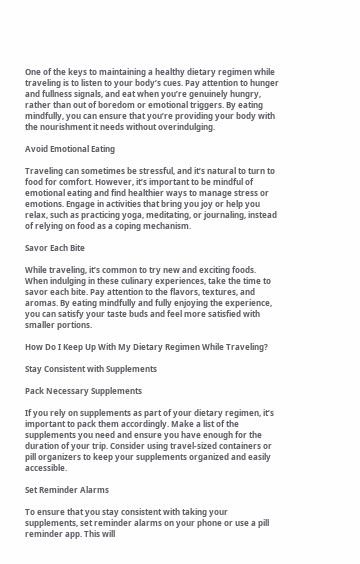One of the keys to maintaining a healthy dietary regimen while traveling is to listen to your body’s cues. Pay attention to hunger and fullness signals, and eat when you’re genuinely hungry, rather than out of boredom or emotional triggers. By eating mindfully, you can ensure that you’re providing your body with the nourishment it needs without overindulging.

Avoid Emotional Eating

Traveling can sometimes be stressful, and it’s natural to turn to food for comfort. However, it’s important to be mindful of emotional eating and find healthier ways to manage stress or emotions. Engage in activities that bring you joy or help you relax, such as practicing yoga, meditating, or journaling, instead of relying on food as a coping mechanism.

Savor Each Bite

While traveling, it’s common to try new and exciting foods. When indulging in these culinary experiences, take the time to savor each bite. Pay attention to the flavors, textures, and aromas. By eating mindfully and fully enjoying the experience, you can satisfy your taste buds and feel more satisfied with smaller portions.

How Do I Keep Up With My Dietary Regimen While Traveling?

Stay Consistent with Supplements

Pack Necessary Supplements

If you rely on supplements as part of your dietary regimen, it’s important to pack them accordingly. Make a list of the supplements you need and ensure you have enough for the duration of your trip. Consider using travel-sized containers or pill organizers to keep your supplements organized and easily accessible.

Set Reminder Alarms

To ensure that you stay consistent with taking your supplements, set reminder alarms on your phone or use a pill reminder app. This will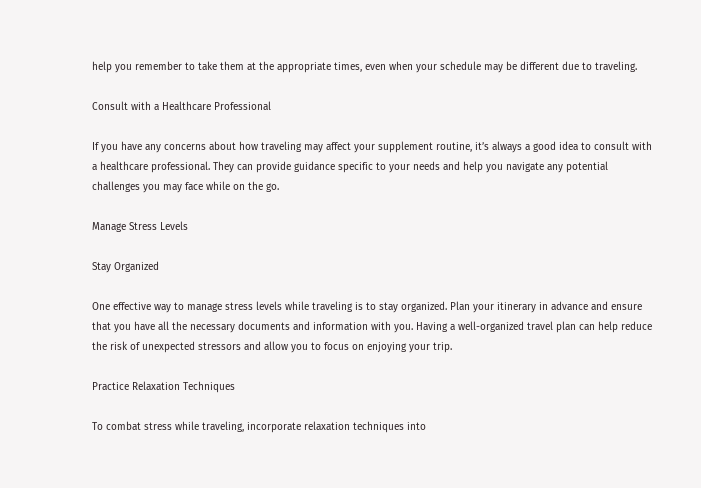help you remember to take them at the appropriate times, even when your schedule may be different due to traveling.

Consult with a Healthcare Professional

If you have any concerns about how traveling may affect your supplement routine, it’s always a good idea to consult with a healthcare professional. They can provide guidance specific to your needs and help you navigate any potential challenges you may face while on the go.

Manage Stress Levels

Stay Organized

One effective way to manage stress levels while traveling is to stay organized. Plan your itinerary in advance and ensure that you have all the necessary documents and information with you. Having a well-organized travel plan can help reduce the risk of unexpected stressors and allow you to focus on enjoying your trip.

Practice Relaxation Techniques

To combat stress while traveling, incorporate relaxation techniques into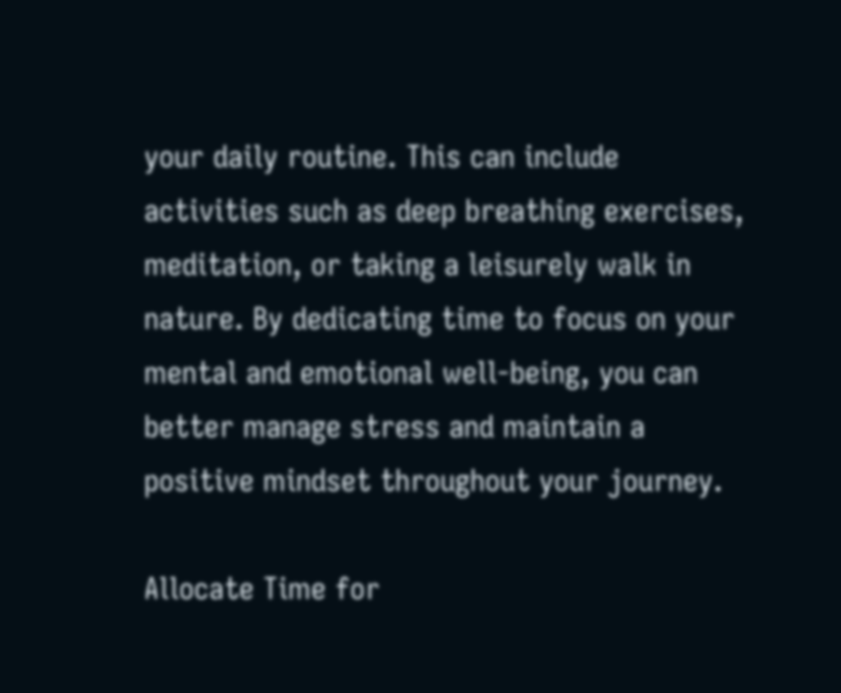your daily routine. This can include activities such as deep breathing exercises, meditation, or taking a leisurely walk in nature. By dedicating time to focus on your mental and emotional well-being, you can better manage stress and maintain a positive mindset throughout your journey.

Allocate Time for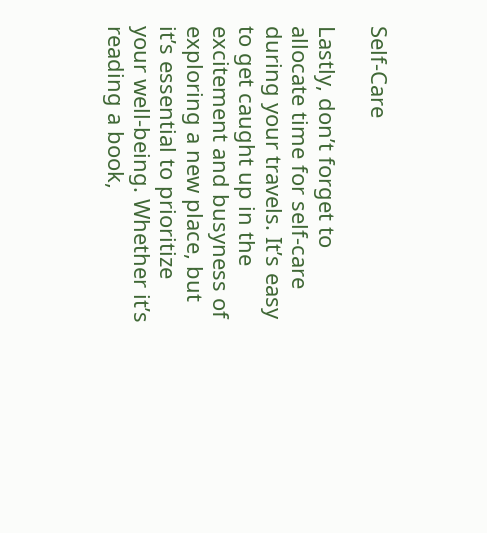Self-Care

Lastly, don’t forget to allocate time for self-care during your travels. It’s easy to get caught up in the excitement and busyness of exploring a new place, but it’s essential to prioritize your well-being. Whether it’s reading a book,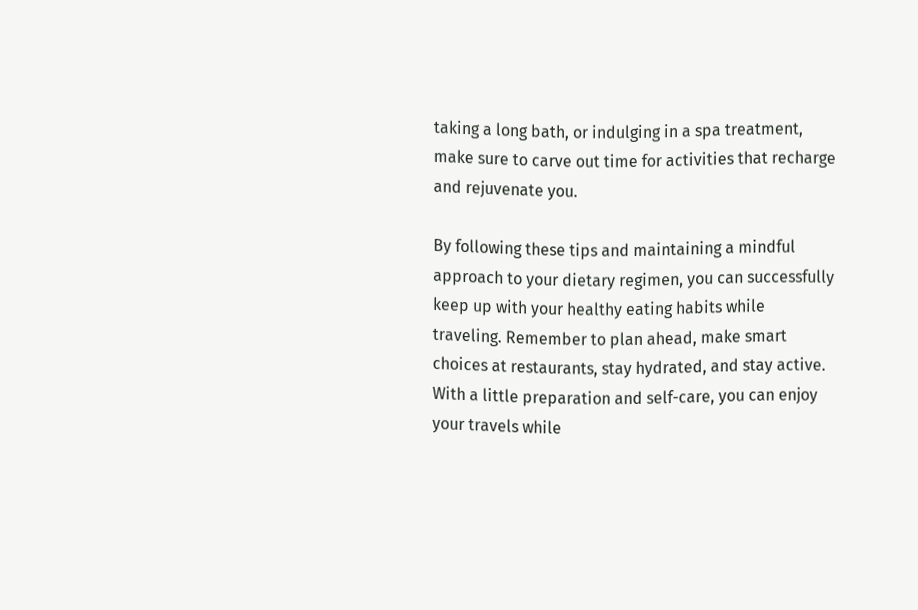taking a long bath, or indulging in a spa treatment, make sure to carve out time for activities that recharge and rejuvenate you.

By following these tips and maintaining a mindful approach to your dietary regimen, you can successfully keep up with your healthy eating habits while traveling. Remember to plan ahead, make smart choices at restaurants, stay hydrated, and stay active. With a little preparation and self-care, you can enjoy your travels while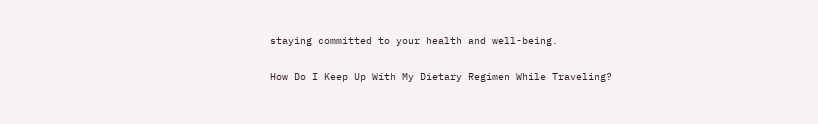staying committed to your health and well-being.

How Do I Keep Up With My Dietary Regimen While Traveling?